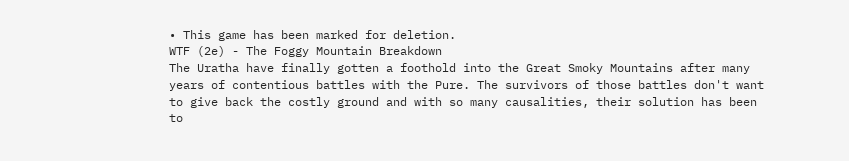• This game has been marked for deletion.
WTF (2e) - The Foggy Mountain Breakdown
The Uratha have finally gotten a foothold into the Great Smoky Mountains after many years of contentious battles with the Pure. The survivors of those battles don't want to give back the costly ground and with so many causalities, their solution has been to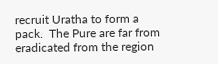recruit Uratha to form a pack.  The Pure are far from eradicated from the region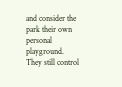and consider the park their own personal playground. They still control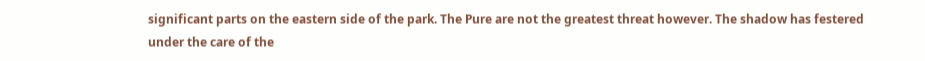significant parts on the eastern side of the park. The Pure are not the greatest threat however. The shadow has festered under the care of the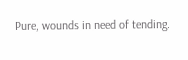Pure, wounds in need of tending.